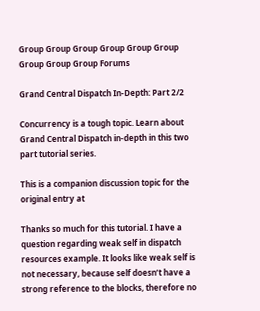Group Group Group Group Group Group Group Group Group Forums

Grand Central Dispatch In-Depth: Part 2/2

Concurrency is a tough topic. Learn about Grand Central Dispatch in-depth in this two part tutorial series.

This is a companion discussion topic for the original entry at

Thanks so much for this tutorial. I have a question regarding weak self in dispatch resources example. It looks like weak self is not necessary, because self doesn’t have a strong reference to the blocks, therefore no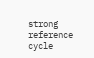strong reference cycle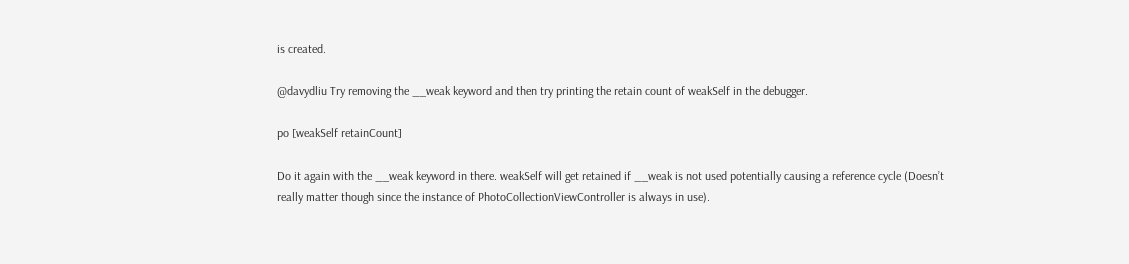is created.

@davydliu Try removing the __weak keyword and then try printing the retain count of weakSelf in the debugger.

po [weakSelf retainCount]

Do it again with the __weak keyword in there. weakSelf will get retained if __weak is not used potentially causing a reference cycle (Doesn’t really matter though since the instance of PhotoCollectionViewController is always in use).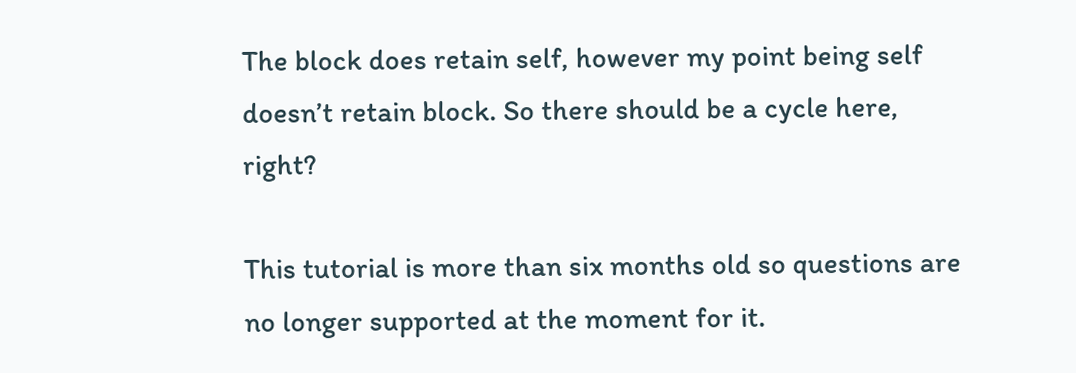The block does retain self, however my point being self doesn’t retain block. So there should be a cycle here, right?

This tutorial is more than six months old so questions are no longer supported at the moment for it.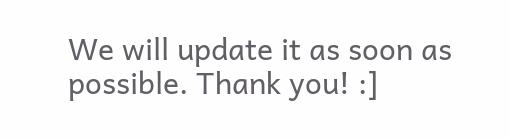We will update it as soon as possible. Thank you! :]